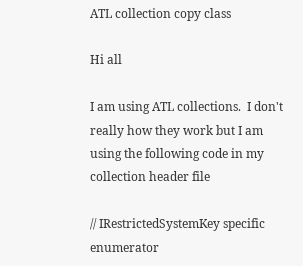ATL collection copy class

Hi all

I am using ATL collections.  I don't really how they work but I am using the following code in my collection header file

// IRestrictedSystemKey specific enumerator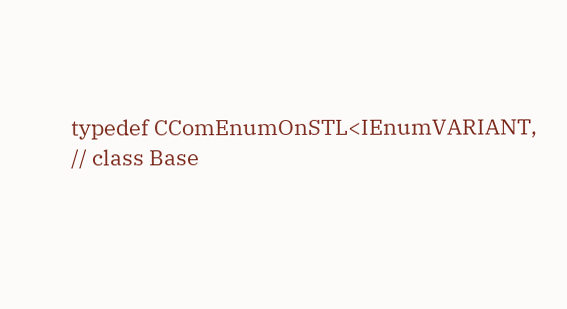typedef CComEnumOnSTL<IEnumVARIANT,        // class Base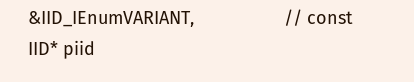&IID_IEnumVARIANT,                  // const IID* piid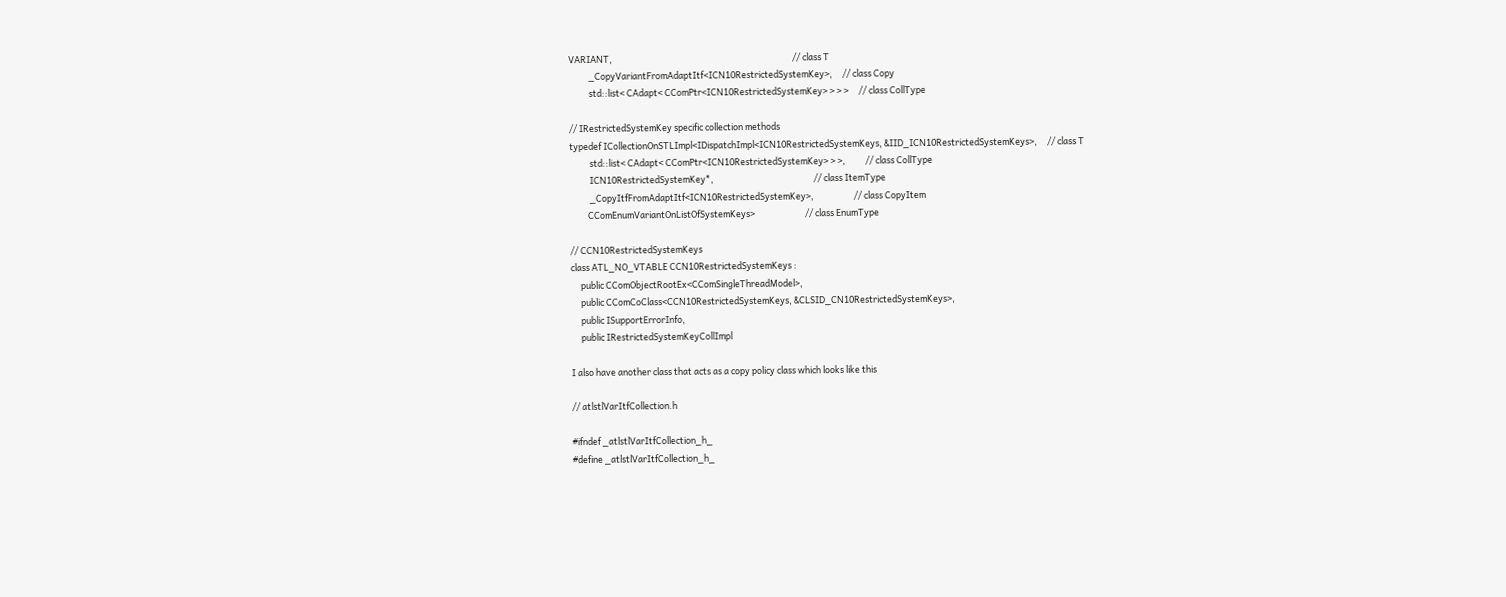VARIANT,                                                                                          // class T
          _CopyVariantFromAdaptItf<ICN10RestrictedSystemKey>,     // class Copy
          std::list< CAdapt< CComPtr<ICN10RestrictedSystemKey> > > >     // class CollType

// IRestrictedSystemKey specific collection methods
typedef ICollectionOnSTLImpl<IDispatchImpl<ICN10RestrictedSystemKeys, &IID_ICN10RestrictedSystemKeys>,     // class T
          std::list< CAdapt< CComPtr<ICN10RestrictedSystemKey> > >,          // class CollType
          ICN10RestrictedSystemKey*,                                                  // class ItemType
          _CopyItfFromAdaptItf<ICN10RestrictedSystemKey>,                    // class CopyItem
         CComEnumVariantOnListOfSystemKeys>                         // class EnumType

// CCN10RestrictedSystemKeys
class ATL_NO_VTABLE CCN10RestrictedSystemKeys :
     public CComObjectRootEx<CComSingleThreadModel>,
     public CComCoClass<CCN10RestrictedSystemKeys, &CLSID_CN10RestrictedSystemKeys>,
     public ISupportErrorInfo,
     public IRestrictedSystemKeyCollImpl

I also have another class that acts as a copy policy class which looks like this

// atlstlVarItfCollection.h

#ifndef _atlstlVarItfCollection_h_
#define _atlstlVarItfCollection_h_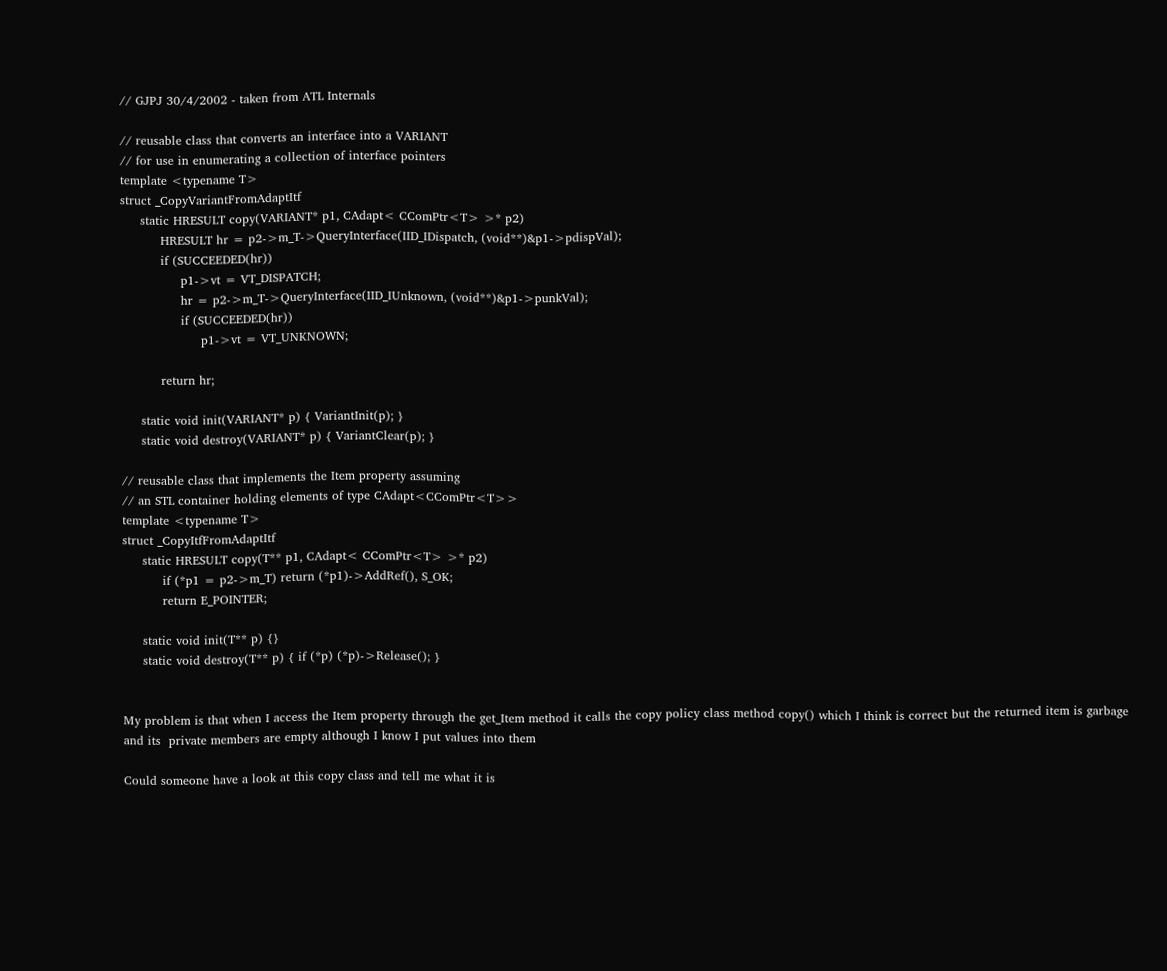// GJPJ 30/4/2002 - taken from ATL Internals

// reusable class that converts an interface into a VARIANT
// for use in enumerating a collection of interface pointers
template <typename T>
struct _CopyVariantFromAdaptItf
     static HRESULT copy(VARIANT* p1, CAdapt< CComPtr<T> >* p2)
          HRESULT hr = p2->m_T->QueryInterface(IID_IDispatch, (void**)&p1->pdispVal);
          if (SUCCEEDED(hr))
               p1->vt = VT_DISPATCH;
               hr = p2->m_T->QueryInterface(IID_IUnknown, (void**)&p1->punkVal);
               if (SUCCEEDED(hr))
                    p1->vt = VT_UNKNOWN;

          return hr;

     static void init(VARIANT* p) { VariantInit(p); }
     static void destroy(VARIANT* p) { VariantClear(p); }

// reusable class that implements the Item property assuming
// an STL container holding elements of type CAdapt<CComPtr<T>>
template <typename T>
struct _CopyItfFromAdaptItf
     static HRESULT copy(T** p1, CAdapt< CComPtr<T> >* p2)
          if (*p1 = p2->m_T) return (*p1)->AddRef(), S_OK;
          return E_POINTER;

     static void init(T** p) {}
     static void destroy(T** p) { if (*p) (*p)->Release(); }


My problem is that when I access the Item property through the get_Item method it calls the copy policy class method copy() which I think is correct but the returned item is garbage and its  private members are empty although I know I put values into them

Could someone have a look at this copy class and tell me what it is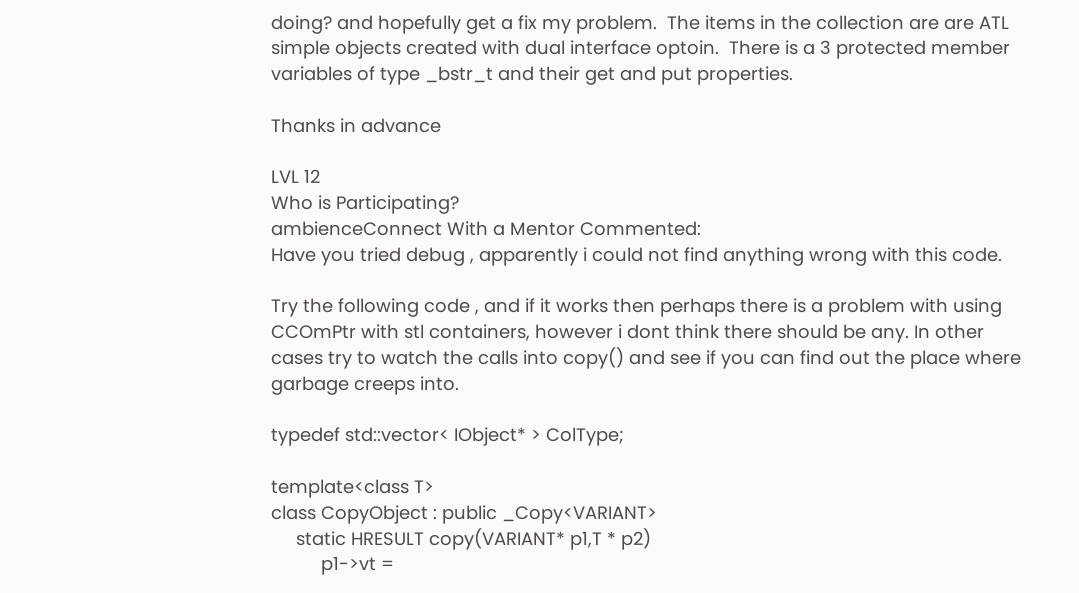doing? and hopefully get a fix my problem.  The items in the collection are are ATL simple objects created with dual interface optoin.  There is a 3 protected member variables of type _bstr_t and their get and put properties.

Thanks in advance

LVL 12
Who is Participating?
ambienceConnect With a Mentor Commented:
Have you tried debug , apparently i could not find anything wrong with this code.

Try the following code , and if it works then perhaps there is a problem with using CCOmPtr with stl containers, however i dont think there should be any. In other cases try to watch the calls into copy() and see if you can find out the place where garbage creeps into.

typedef std::vector< IObject* > ColType;

template<class T>
class CopyObject : public _Copy<VARIANT>
     static HRESULT copy(VARIANT* p1,T * p2)
          p1->vt =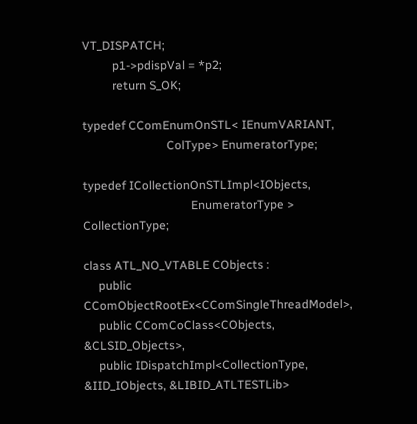VT_DISPATCH;
          p1->pdispVal = *p2;
          return S_OK;

typedef CComEnumOnSTL< IEnumVARIANT,
                            ColType> EnumeratorType;

typedef ICollectionOnSTLImpl<IObjects,
                                    EnumeratorType >    CollectionType;

class ATL_NO_VTABLE CObjects :
     public CComObjectRootEx<CComSingleThreadModel>,
     public CComCoClass<CObjects, &CLSID_Objects>,
     public IDispatchImpl<CollectionType, &IID_IObjects, &LIBID_ATLTESTLib>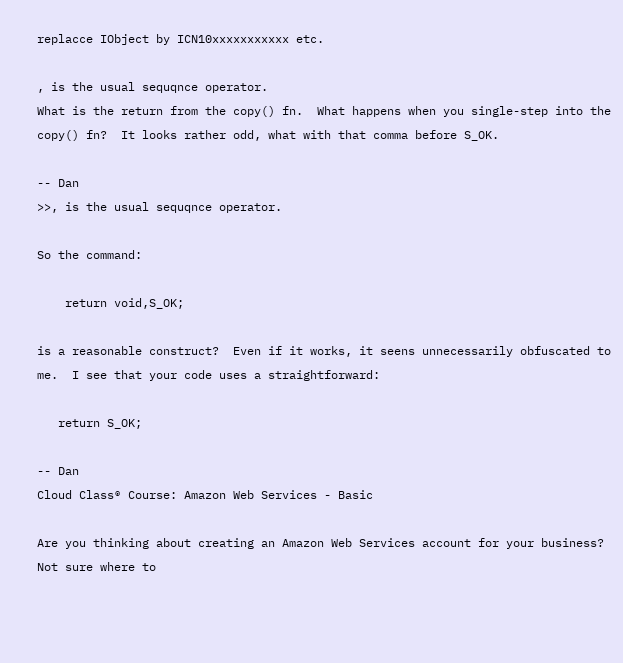replacce IObject by ICN10xxxxxxxxxxx etc.

, is the usual sequqnce operator.
What is the return from the copy() fn.  What happens when you single-step into the copy() fn?  It looks rather odd, what with that comma before S_OK.

-- Dan
>>, is the usual sequqnce operator.

So the command:

    return void,S_OK;

is a reasonable construct?  Even if it works, it seens unnecessarily obfuscated to me.  I see that your code uses a straightforward:

   return S_OK;

-- Dan
Cloud Class® Course: Amazon Web Services - Basic

Are you thinking about creating an Amazon Web Services account for your business? Not sure where to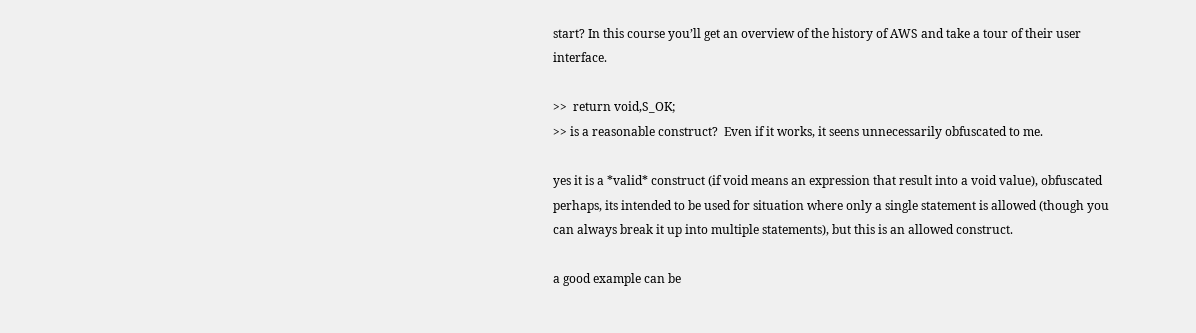start? In this course you’ll get an overview of the history of AWS and take a tour of their user interface.

>>  return void,S_OK;
>> is a reasonable construct?  Even if it works, it seens unnecessarily obfuscated to me.

yes it is a *valid* construct (if void means an expression that result into a void value), obfuscated perhaps, its intended to be used for situation where only a single statement is allowed (though you can always break it up into multiple statements), but this is an allowed construct.

a good example can be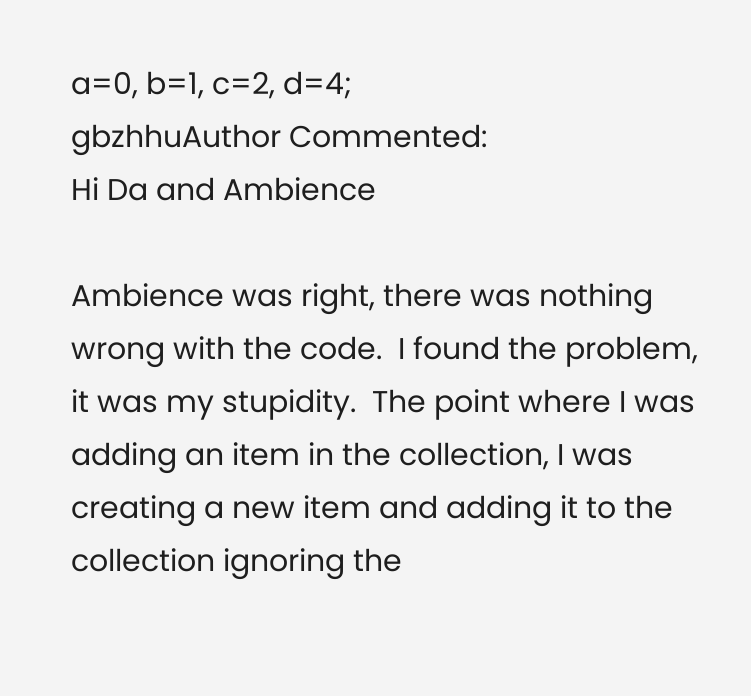a=0, b=1, c=2, d=4;
gbzhhuAuthor Commented:
Hi Da and Ambience

Ambience was right, there was nothing wrong with the code.  I found the problem, it was my stupidity.  The point where I was adding an item in the collection, I was creating a new item and adding it to the collection ignoring the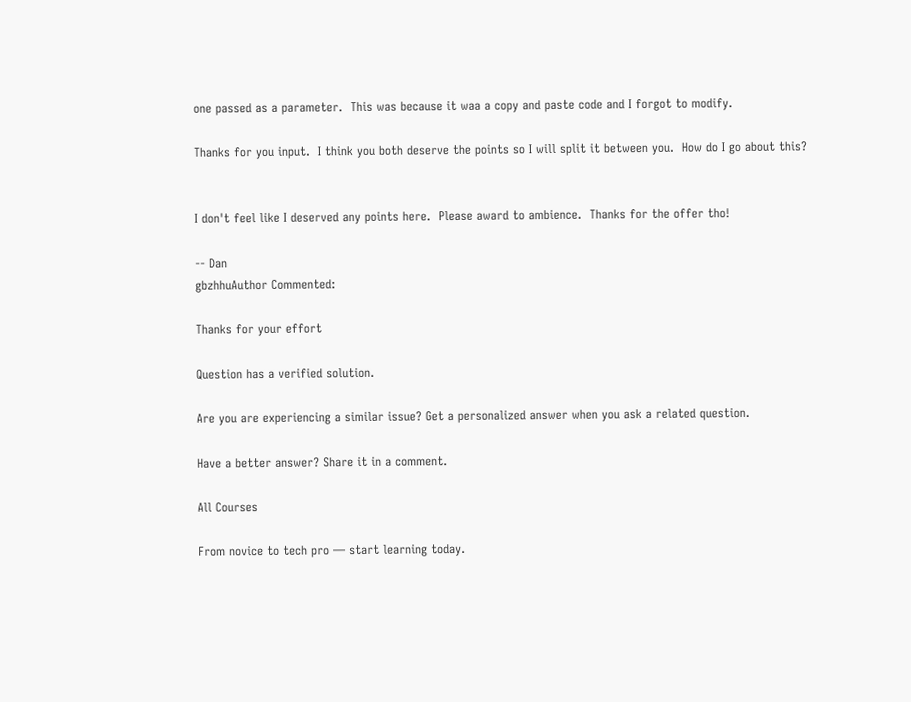one passed as a parameter.  This was because it waa a copy and paste code and I forgot to modify.

Thanks for you input.  I think you both deserve the points so I will split it between you.  How do I go about this?


I don't feel like I deserved any points here.  Please award to ambience.  Thanks for the offer tho!

-- Dan
gbzhhuAuthor Commented:

Thanks for your effort

Question has a verified solution.

Are you are experiencing a similar issue? Get a personalized answer when you ask a related question.

Have a better answer? Share it in a comment.

All Courses

From novice to tech pro — start learning today.